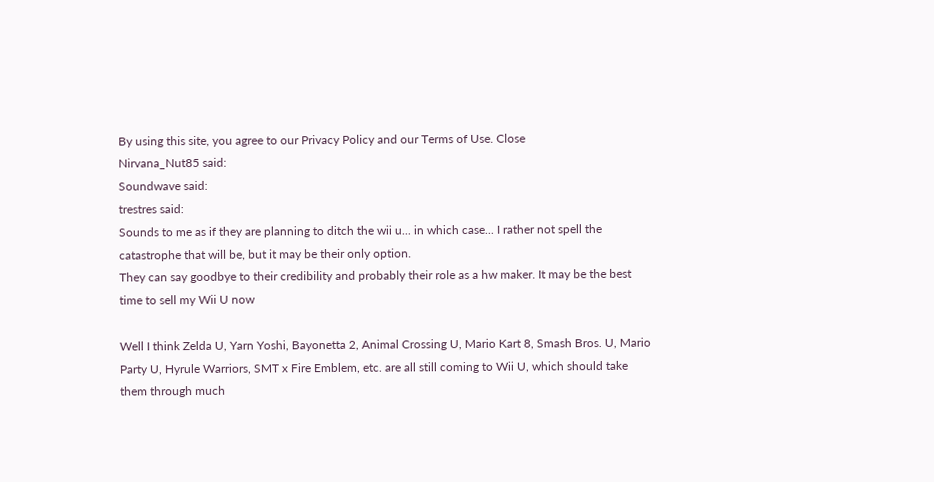By using this site, you agree to our Privacy Policy and our Terms of Use. Close
Nirvana_Nut85 said:
Soundwave said:
trestres said:
Sounds to me as if they are planning to ditch the wii u... in which case... I rather not spell the catastrophe that will be, but it may be their only option.
They can say goodbye to their credibility and probably their role as a hw maker. It may be the best time to sell my Wii U now

Well I think Zelda U, Yarn Yoshi, Bayonetta 2, Animal Crossing U, Mario Kart 8, Smash Bros. U, Mario Party U, Hyrule Warriors, SMT x Fire Emblem, etc. are all still coming to Wii U, which should take them through much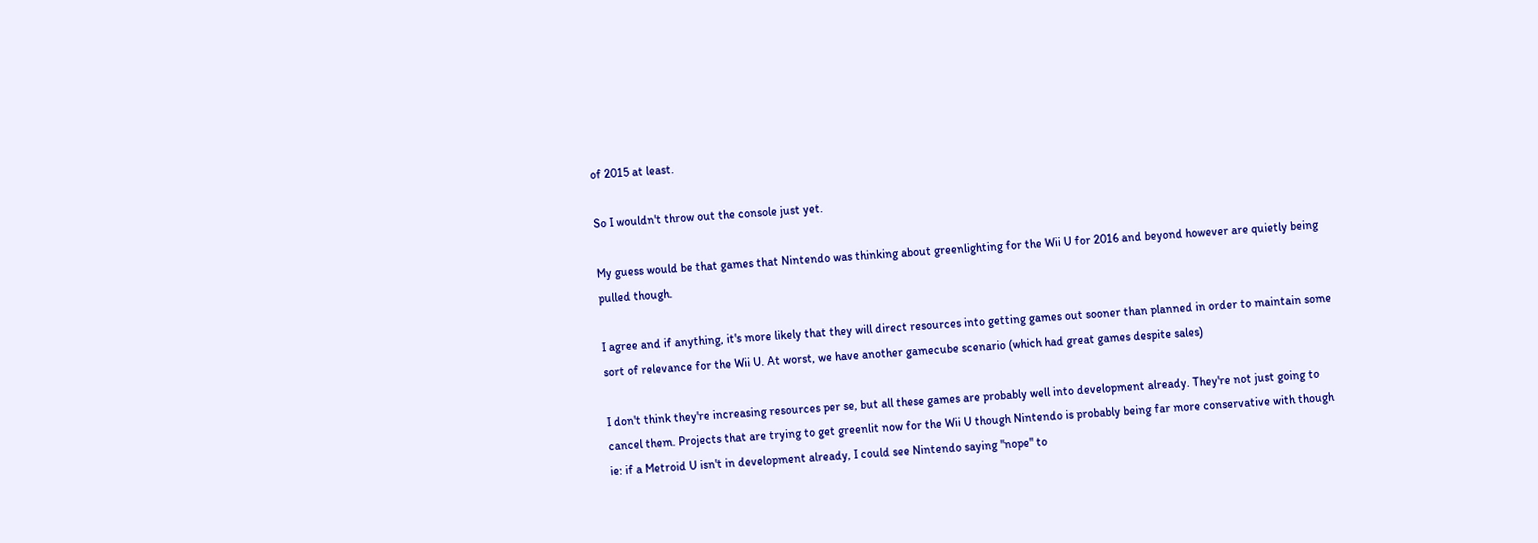of 2015 at least.

So I wouldn't throw out the console just yet.

My guess would be that games that Nintendo was thinking about greenlighting for the Wii U for 2016 and beyond however are quietly being pulled though.

I agree and if anything, it's more likely that they will direct resources into getting games out sooner than planned in order to maintain some sort of relevance for the Wii U. At worst, we have another gamecube scenario (which had great games despite sales)

I don't think they're increasing resources per se, but all these games are probably well into development already. They're not just going to cancel them. Projects that are trying to get greenlit now for the Wii U though Nintendo is probably being far more conservative with though ie: if a Metroid U isn't in development already, I could see Nintendo saying "nope" to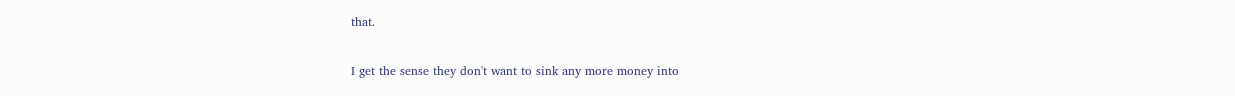that.

I get the sense they don't want to sink any more money into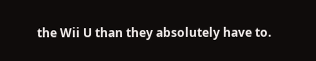the Wii U than they absolutely have to.